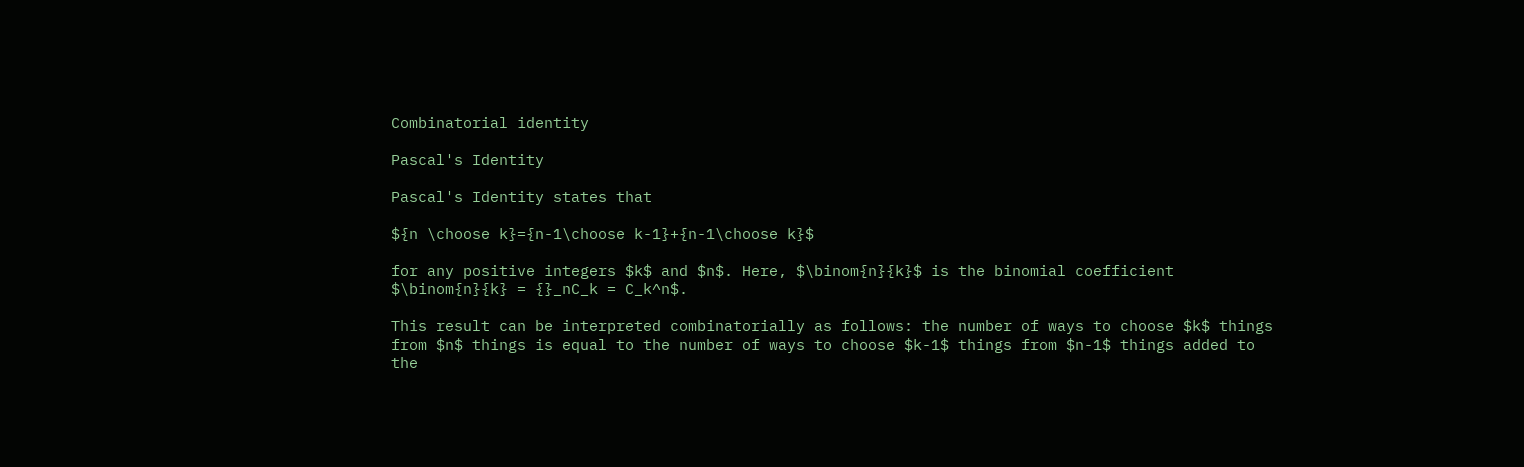Combinatorial identity

Pascal's Identity

Pascal's Identity states that

${n \choose k}={n-1\choose k-1}+{n-1\choose k}$

for any positive integers $k$ and $n$. Here, $\binom{n}{k}$ is the binomial coefficient $\binom{n}{k} = {}_nC_k = C_k^n$.

This result can be interpreted combinatorially as follows: the number of ways to choose $k$ things from $n$ things is equal to the number of ways to choose $k-1$ things from $n-1$ things added to the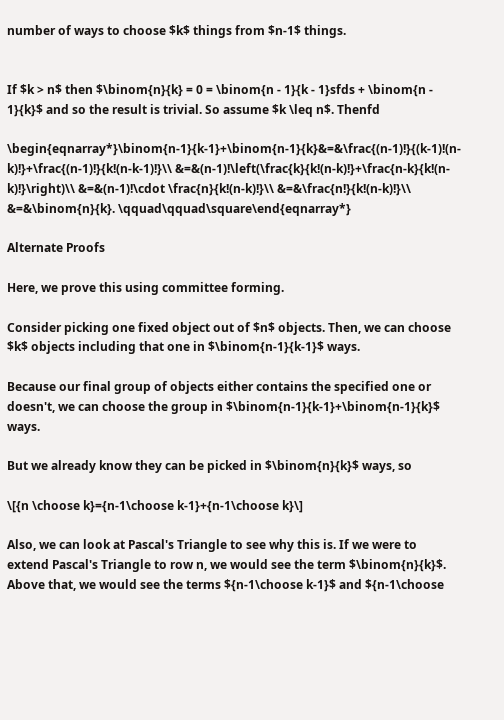number of ways to choose $k$ things from $n-1$ things.


If $k > n$ then $\binom{n}{k} = 0 = \binom{n - 1}{k - 1}sfds + \binom{n - 1}{k}$ and so the result is trivial. So assume $k \leq n$. Thenfd

\begin{eqnarray*}\binom{n-1}{k-1}+\binom{n-1}{k}&=&\frac{(n-1)!}{(k-1)!(n-k)!}+\frac{(n-1)!}{k!(n-k-1)!}\\ &=&(n-1)!\left(\frac{k}{k!(n-k)!}+\frac{n-k}{k!(n-k)!}\right)\\ &=&(n-1)!\cdot \frac{n}{k!(n-k)!}\\ &=&\frac{n!}{k!(n-k)!}\\ &=&\binom{n}{k}. \qquad\qquad\square\end{eqnarray*}

Alternate Proofs

Here, we prove this using committee forming.

Consider picking one fixed object out of $n$ objects. Then, we can choose $k$ objects including that one in $\binom{n-1}{k-1}$ ways.

Because our final group of objects either contains the specified one or doesn't, we can choose the group in $\binom{n-1}{k-1}+\binom{n-1}{k}$ ways.

But we already know they can be picked in $\binom{n}{k}$ ways, so

\[{n \choose k}={n-1\choose k-1}+{n-1\choose k}\]

Also, we can look at Pascal's Triangle to see why this is. If we were to extend Pascal's Triangle to row n, we would see the term $\binom{n}{k}$. Above that, we would see the terms ${n-1\choose k-1}$ and ${n-1\choose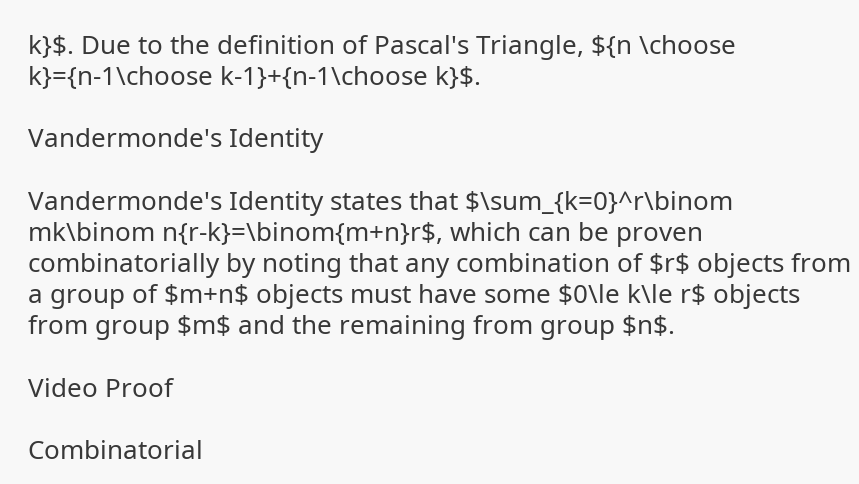k}$. Due to the definition of Pascal's Triangle, ${n \choose k}={n-1\choose k-1}+{n-1\choose k}$.

Vandermonde's Identity

Vandermonde's Identity states that $\sum_{k=0}^r\binom mk\binom n{r-k}=\binom{m+n}r$, which can be proven combinatorially by noting that any combination of $r$ objects from a group of $m+n$ objects must have some $0\le k\le r$ objects from group $m$ and the remaining from group $n$.

Video Proof

Combinatorial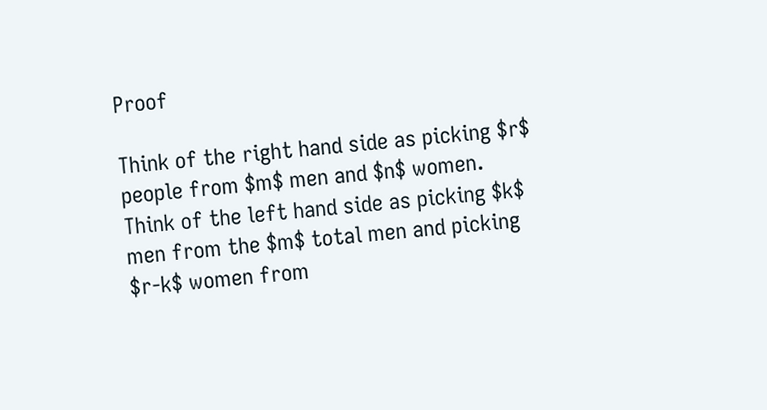Proof

Think of the right hand side as picking $r$ people from $m$ men and $n$ women. Think of the left hand side as picking $k$ men from the $m$ total men and picking $r-k$ women from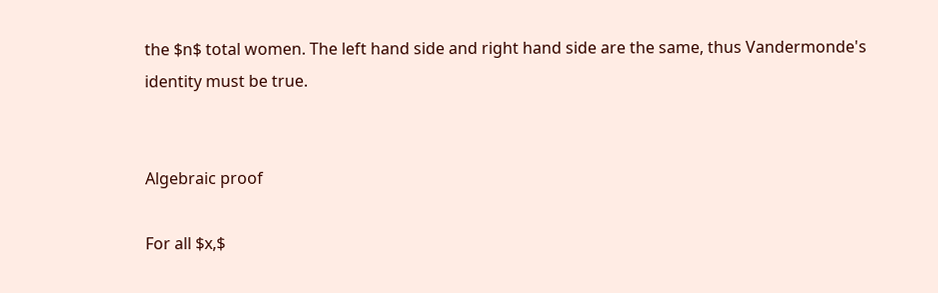the $n$ total women. The left hand side and right hand side are the same, thus Vandermonde's identity must be true.


Algebraic proof

For all $x,$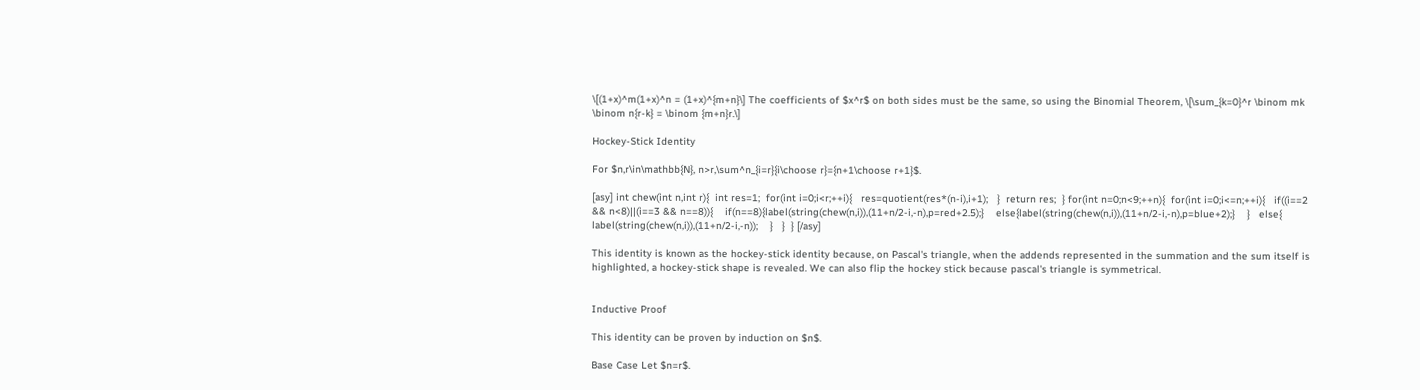\[(1+x)^m(1+x)^n = (1+x)^{m+n}\] The coefficients of $x^r$ on both sides must be the same, so using the Binomial Theorem, \[\sum_{k=0}^r \binom mk \binom n{r-k} = \binom {m+n}r.\]

Hockey-Stick Identity

For $n,r\in\mathbb{N}, n>r,\sum^n_{i=r}{i\choose r}={n+1\choose r+1}$.

[asy] int chew(int n,int r){  int res=1;  for(int i=0;i<r;++i){   res=quotient(res*(n-i),i+1);   }  return res;  } for(int n=0;n<9;++n){  for(int i=0;i<=n;++i){   if((i==2 && n<8)||(i==3 && n==8)){    if(n==8){label(string(chew(n,i)),(11+n/2-i,-n),p=red+2.5);}    else{label(string(chew(n,i)),(11+n/2-i,-n),p=blue+2);}    }   else{    label(string(chew(n,i)),(11+n/2-i,-n));    }   }  } [/asy]

This identity is known as the hockey-stick identity because, on Pascal's triangle, when the addends represented in the summation and the sum itself is highlighted, a hockey-stick shape is revealed. We can also flip the hockey stick because pascal's triangle is symmetrical.


Inductive Proof

This identity can be proven by induction on $n$.

Base Case Let $n=r$.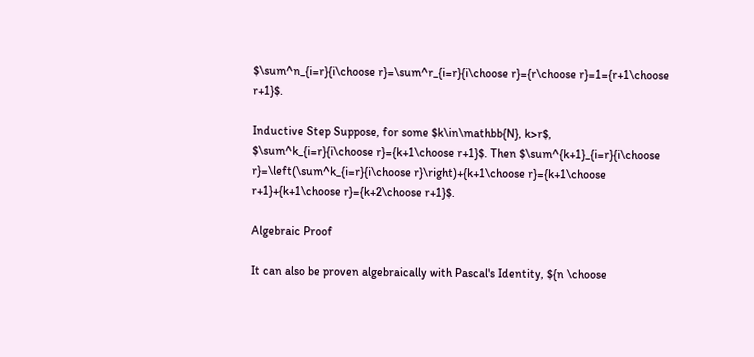$\sum^n_{i=r}{i\choose r}=\sum^r_{i=r}{i\choose r}={r\choose r}=1={r+1\choose r+1}$.

Inductive Step Suppose, for some $k\in\mathbb{N}, k>r$, $\sum^k_{i=r}{i\choose r}={k+1\choose r+1}$. Then $\sum^{k+1}_{i=r}{i\choose r}=\left(\sum^k_{i=r}{i\choose r}\right)+{k+1\choose r}={k+1\choose r+1}+{k+1\choose r}={k+2\choose r+1}$.

Algebraic Proof

It can also be proven algebraically with Pascal's Identity, ${n \choose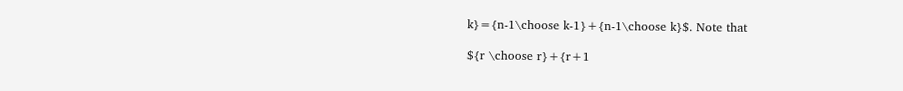k}={n-1\choose k-1}+{n-1\choose k}$. Note that

${r \choose r}+{r+1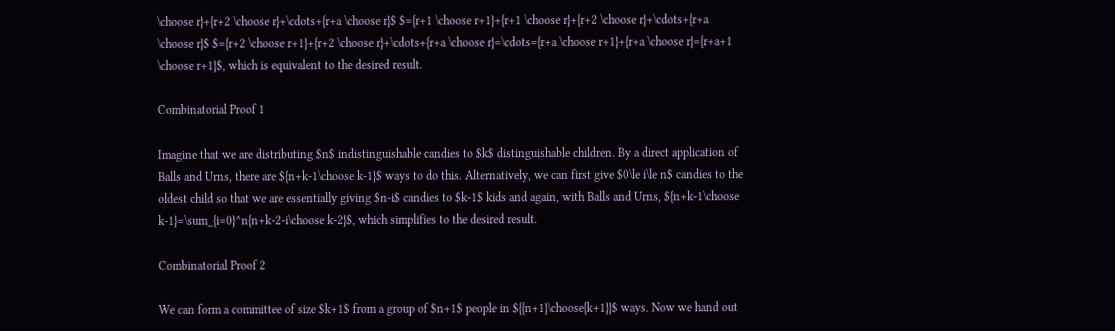\choose r}+{r+2 \choose r}+\cdots+{r+a \choose r}$ $={r+1 \choose r+1}+{r+1 \choose r}+{r+2 \choose r}+\cdots+{r+a \choose r}$ $={r+2 \choose r+1}+{r+2 \choose r}+\cdots+{r+a \choose r}=\cdots={r+a \choose r+1}+{r+a \choose r}={r+a+1 \choose r+1}$, which is equivalent to the desired result.

Combinatorial Proof 1

Imagine that we are distributing $n$ indistinguishable candies to $k$ distinguishable children. By a direct application of Balls and Urns, there are ${n+k-1\choose k-1}$ ways to do this. Alternatively, we can first give $0\le i\le n$ candies to the oldest child so that we are essentially giving $n-i$ candies to $k-1$ kids and again, with Balls and Urns, ${n+k-1\choose k-1}=\sum_{i=0}^n{n+k-2-i\choose k-2}$, which simplifies to the desired result.

Combinatorial Proof 2

We can form a committee of size $k+1$ from a group of $n+1$ people in ${{n+1}\choose{k+1}}$ ways. Now we hand out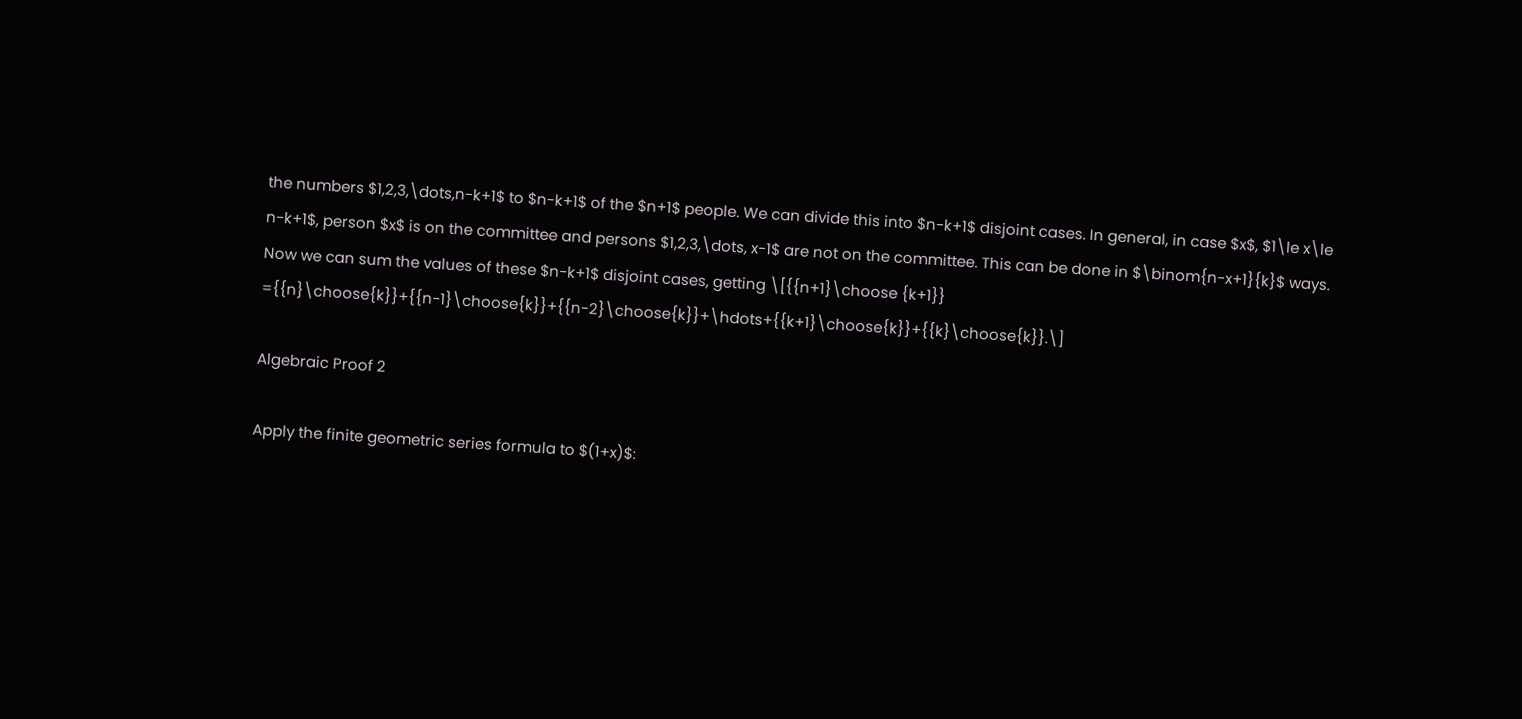the numbers $1,2,3,\dots,n-k+1$ to $n-k+1$ of the $n+1$ people. We can divide this into $n-k+1$ disjoint cases. In general, in case $x$, $1\le x\le n-k+1$, person $x$ is on the committee and persons $1,2,3,\dots, x-1$ are not on the committee. This can be done in $\binom{n-x+1}{k}$ ways. Now we can sum the values of these $n-k+1$ disjoint cases, getting \[{{n+1}\choose {k+1}} ={{n}\choose{k}}+{{n-1}\choose{k}}+{{n-2}\choose{k}}+\hdots+{{k+1}\choose{k}}+{{k}\choose{k}}.\]

Algebraic Proof 2

Apply the finite geometric series formula to $(1+x)$: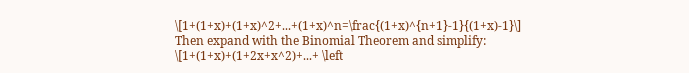\[1+(1+x)+(1+x)^2+...+(1+x)^n=\frac{(1+x)^{n+1}-1}{(1+x)-1}\] Then expand with the Binomial Theorem and simplify: \[1+(1+x)+(1+2x+x^2)+...+ \left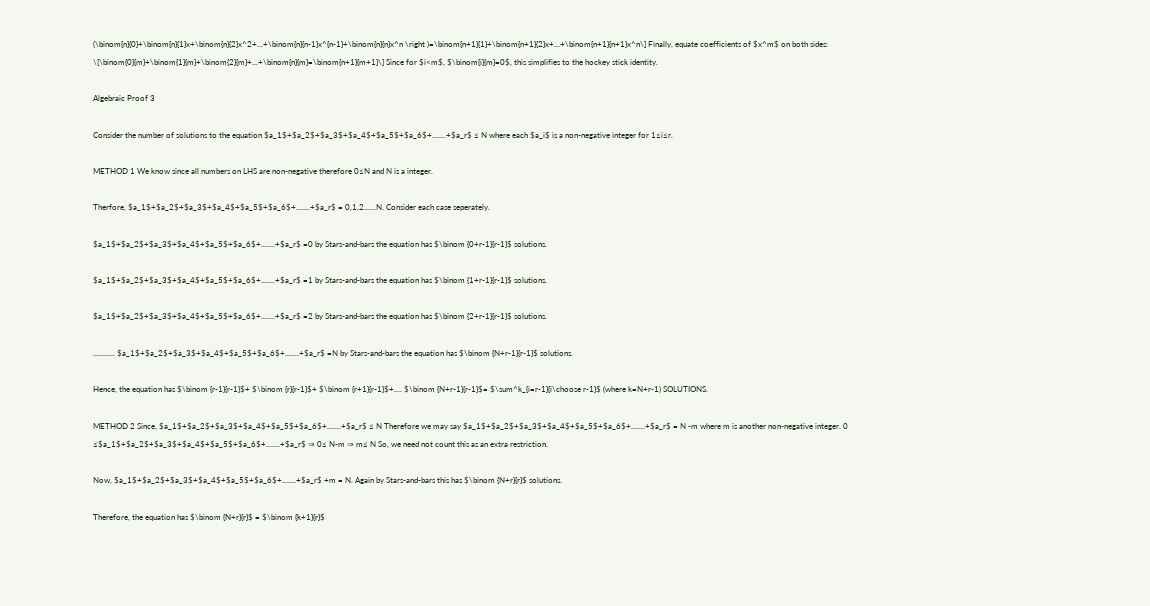(\binom{n}{0}+\binom{n}{1}x+\binom{n}{2}x^2+...+\binom{n}{n-1}x^{n-1}+\binom{n}{n}x^n \right )=\binom{n+1}{1}+\binom{n+1}{2}x+...+\binom{n+1}{n+1}x^n\] Finally, equate coefficients of $x^m$ on both sides: \[\binom{0}{m}+\binom{1}{m}+\binom{2}{m}+...+\binom{n}{m}=\binom{n+1}{m+1}\] Since for $i<m$, $\binom{i}{m}=0$, this simplifies to the hockey stick identity.

Algebraic Proof 3

Consider the number of solutions to the equation $a_1$+$a_2$+$a_3$+$a_4$+$a_5$+$a_6$+.......+$a_r$ ≤ N where each $a_i$ is a non-negative integer for 1≤i≤r.

METHOD 1 We know since all numbers on LHS are non-negative therefore 0≤N and N is a integer.

Therfore, $a_1$+$a_2$+$a_3$+$a_4$+$a_5$+$a_6$+.......+$a_r$ = 0,1,2......N. Consider each case seperately.

$a_1$+$a_2$+$a_3$+$a_4$+$a_5$+$a_6$+.......+$a_r$ =0 by Stars-and-bars the equation has $\binom {0+r-1}{r-1}$ solutions.

$a_1$+$a_2$+$a_3$+$a_4$+$a_5$+$a_6$+.......+$a_r$ =1 by Stars-and-bars the equation has $\binom {1+r-1}{r-1}$ solutions.

$a_1$+$a_2$+$a_3$+$a_4$+$a_5$+$a_6$+.......+$a_r$ =2 by Stars-and-bars the equation has $\binom {2+r-1}{r-1}$ solutions.

........... $a_1$+$a_2$+$a_3$+$a_4$+$a_5$+$a_6$+.......+$a_r$ =N by Stars-and-bars the equation has $\binom {N+r-1}{r-1}$ solutions.

Hence, the equation has $\binom {r-1}{r-1}$+ $\binom {r}{r-1}$+ $\binom {r+1}{r-1}$+.... $\binom {N+r-1}{r-1}$= $\sum^k_{i=r-1}{i\choose r-1}$ (where k=N+r-1) SOLUTIONS.

METHOD 2 Since, $a_1$+$a_2$+$a_3$+$a_4$+$a_5$+$a_6$+.......+$a_r$ ≤ N Therefore we may say $a_1$+$a_2$+$a_3$+$a_4$+$a_5$+$a_6$+.......+$a_r$ = N -m where m is another non-negative integer. 0 ≤$a_1$+$a_2$+$a_3$+$a_4$+$a_5$+$a_6$+.......+$a_r$ ⇒ 0≤ N-m ⇒ m≤ N So, we need not count this as an extra restriction.

Now, $a_1$+$a_2$+$a_3$+$a_4$+$a_5$+$a_6$+.......+$a_r$ +m = N. Again by Stars-and-bars this has $\binom {N+r}{r}$ solutions.

Therefore, the equation has $\binom {N+r}{r}$ = $\binom {k+1}{r}$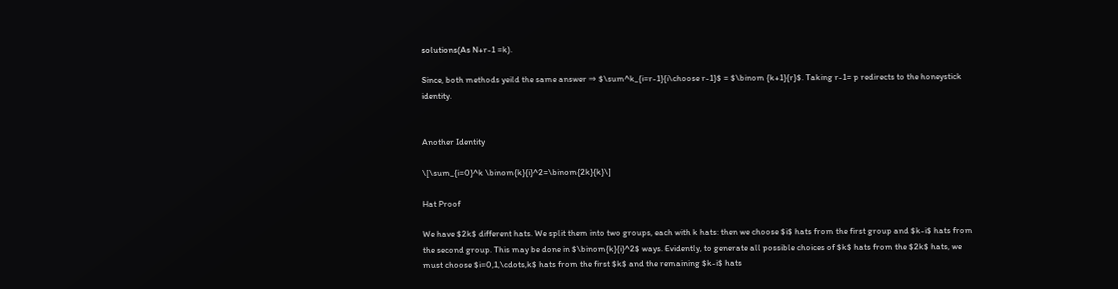solutions(As N+r-1 =k).

Since, both methods yeild the same answer ⇒ $\sum^k_{i=r-1}{i\choose r-1}$ = $\binom {k+1}{r}$. Taking r-1= p redirects to the honeystick identity.


Another Identity

\[\sum_{i=0}^k \binom{k}{i}^2=\binom{2k}{k}\]

Hat Proof

We have $2k$ different hats. We split them into two groups, each with k hats: then we choose $i$ hats from the first group and $k-i$ hats from the second group. This may be done in $\binom{k}{i}^2$ ways. Evidently, to generate all possible choices of $k$ hats from the $2k$ hats, we must choose $i=0,1,\cdots,k$ hats from the first $k$ and the remaining $k-i$ hats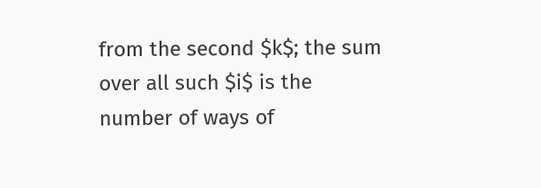from the second $k$; the sum over all such $i$ is the number of ways of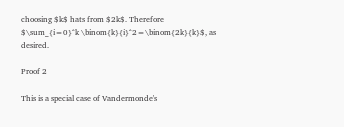choosing $k$ hats from $2k$. Therefore $\sum_{i=0}^k \binom{k}{i}^2=\binom{2k}{k}$, as desired.

Proof 2

This is a special case of Vandermonde's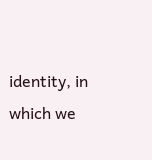identity, in which we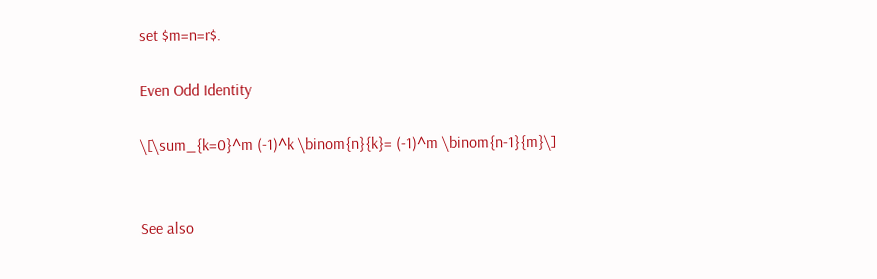set $m=n=r$.

Even Odd Identity

\[\sum_{k=0}^m (-1)^k \binom{n}{k}= (-1)^m \binom{n-1}{m}\]


See also